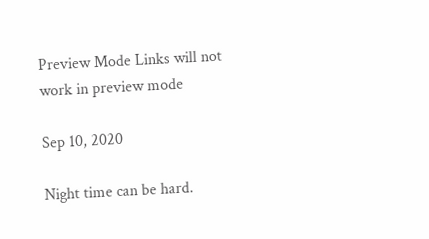Preview Mode Links will not work in preview mode

Sep 10, 2020

Night time can be hard.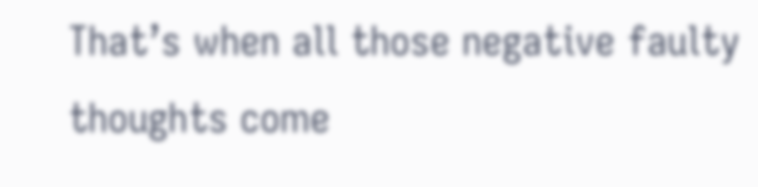That’s when all those negative faulty thoughts come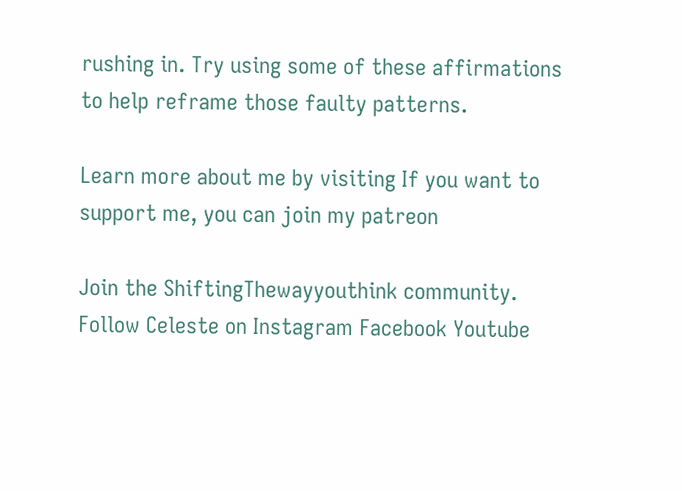rushing in. Try using some of these affirmations to help reframe those faulty patterns.

Learn more about me by visiting If you want to support me, you can join my patreon

Join the ShiftingThewayyouthink community.  Follow Celeste on Instagram Facebook Youtube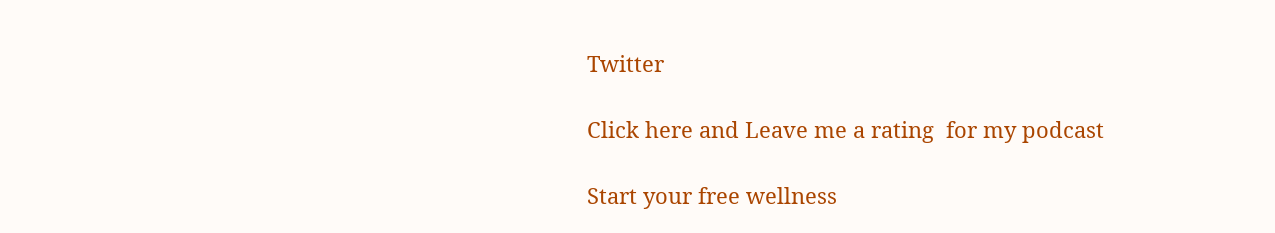Twitter

Click here and Leave me a rating  for my podcast

Start your free wellness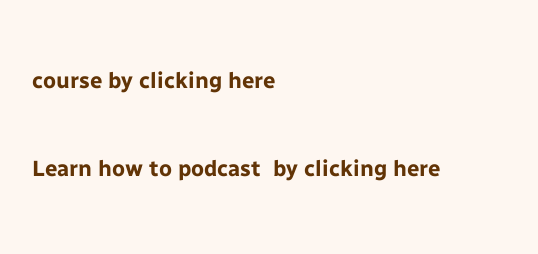course by clicking here

Learn how to podcast  by clicking here